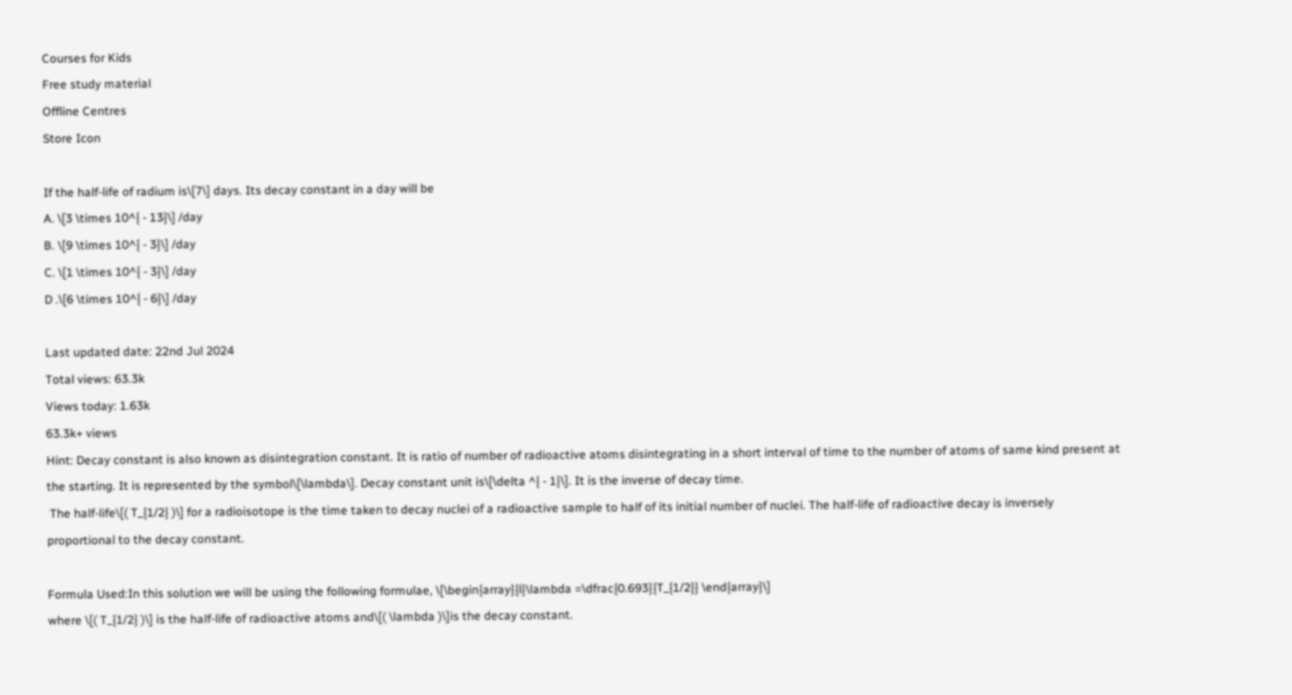Courses for Kids
Free study material
Offline Centres
Store Icon

If the half-life of radium is\[7\] days. Its decay constant in a day will be
A. \[3 \times 10^{ - 13}\] /day
B. \[9 \times 10^{ - 3}\] /day
C. \[1 \times 10^{ - 3}\] /day
D .\[6 \times 10^{ - 6}\] /day

Last updated date: 22nd Jul 2024
Total views: 63.3k
Views today: 1.63k
63.3k+ views
Hint: Decay constant is also known as disintegration constant. It is ratio of number of radioactive atoms disintegrating in a short interval of time to the number of atoms of same kind present at the starting. It is represented by the symbol\[\lambda\]. Decay constant unit is\[\delta ^{ - 1}\]. It is the inverse of decay time.
 The half-life\[( T_{1/2} )\] for a radioisotope is the time taken to decay nuclei of a radioactive sample to half of its initial number of nuclei. The half-life of radioactive decay is inversely proportional to the decay constant.

Formula Used:In this solution we will be using the following formulae, \[\begin{array}{l}\lambda =\dfrac{0.693}{T_{1/2}} \end{array}\]
where \[( T_{1/2} )\] is the half-life of radioactive atoms and\[( \lambda )\]is the decay constant.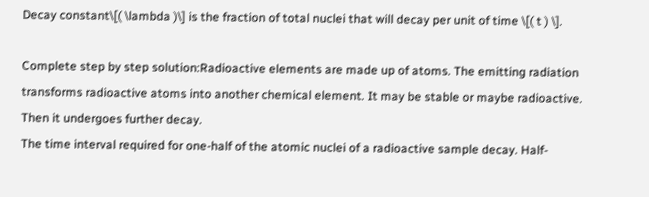Decay constant\[( \lambda )\] is the fraction of total nuclei that will decay per unit of time \[( t ) \].

Complete step by step solution:Radioactive elements are made up of atoms. The emitting radiation transforms radioactive atoms into another chemical element. It may be stable or maybe radioactive. Then it undergoes further decay.
The time interval required for one-half of the atomic nuclei of a radioactive sample decay. Half-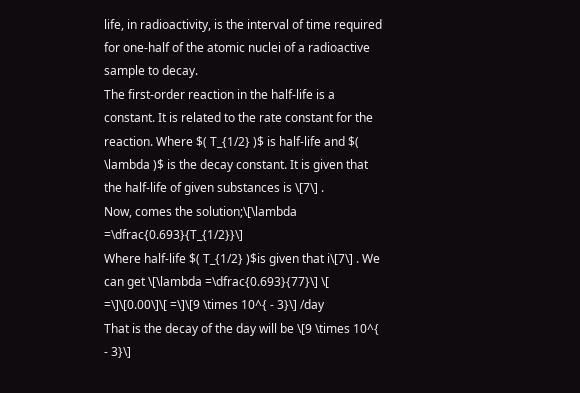life, in radioactivity, is the interval of time required for one-half of the atomic nuclei of a radioactive sample to decay.
The first-order reaction in the half-life is a constant. It is related to the rate constant for the reaction. Where $( T_{1/2} )$ is half-life and $( \lambda )$ is the decay constant. It is given that the half-life of given substances is \[7\] .
Now, comes the solution;\[\lambda =\dfrac{0.693}{T_{1/2}}\]
Where half-life $( T_{1/2} )$is given that i\[7\] . We can get \[\lambda =\dfrac{0.693}{77}\] \[ =\]\[0.00\]\[ =\]\[9 \times 10^{ - 3}\] /day
That is the decay of the day will be \[9 \times 10^{ - 3}\]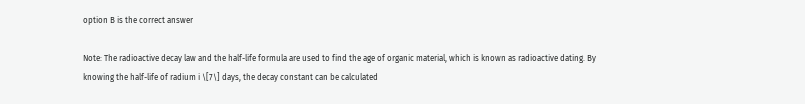option B is the correct answer

Note: The radioactive decay law and the half-life formula are used to find the age of organic material, which is known as radioactive dating. By knowing the half-life of radium i \[7\] days, the decay constant can be calculated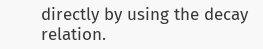directly by using the decay relation.